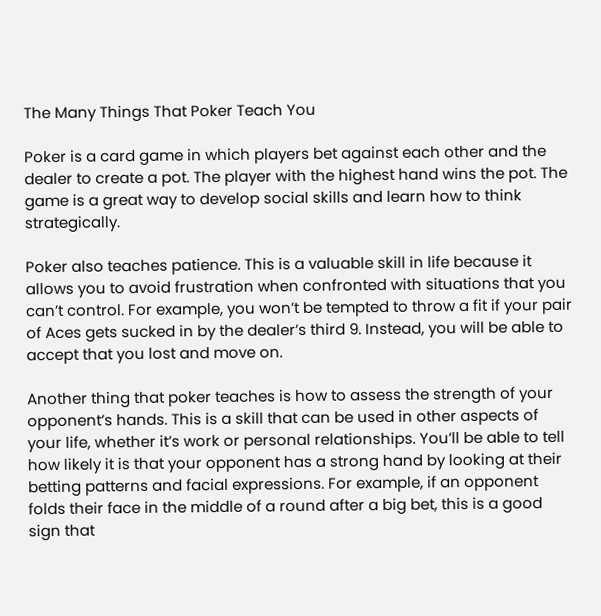The Many Things That Poker Teach You

Poker is a card game in which players bet against each other and the dealer to create a pot. The player with the highest hand wins the pot. The game is a great way to develop social skills and learn how to think strategically.

Poker also teaches patience. This is a valuable skill in life because it allows you to avoid frustration when confronted with situations that you can’t control. For example, you won’t be tempted to throw a fit if your pair of Aces gets sucked in by the dealer’s third 9. Instead, you will be able to accept that you lost and move on.

Another thing that poker teaches is how to assess the strength of your opponent’s hands. This is a skill that can be used in other aspects of your life, whether it’s work or personal relationships. You’ll be able to tell how likely it is that your opponent has a strong hand by looking at their betting patterns and facial expressions. For example, if an opponent folds their face in the middle of a round after a big bet, this is a good sign that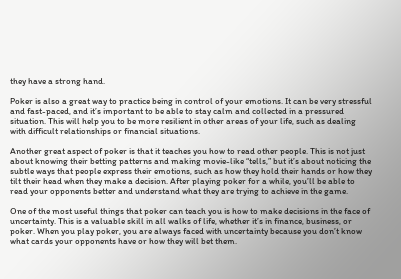they have a strong hand.

Poker is also a great way to practice being in control of your emotions. It can be very stressful and fast-paced, and it’s important to be able to stay calm and collected in a pressured situation. This will help you to be more resilient in other areas of your life, such as dealing with difficult relationships or financial situations.

Another great aspect of poker is that it teaches you how to read other people. This is not just about knowing their betting patterns and making movie-like “tells,” but it’s about noticing the subtle ways that people express their emotions, such as how they hold their hands or how they tilt their head when they make a decision. After playing poker for a while, you’ll be able to read your opponents better and understand what they are trying to achieve in the game.

One of the most useful things that poker can teach you is how to make decisions in the face of uncertainty. This is a valuable skill in all walks of life, whether it’s in finance, business, or poker. When you play poker, you are always faced with uncertainty because you don’t know what cards your opponents have or how they will bet them.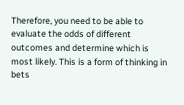Therefore, you need to be able to evaluate the odds of different outcomes and determine which is most likely. This is a form of thinking in bets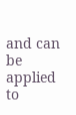and can be applied to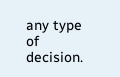any type of decision.